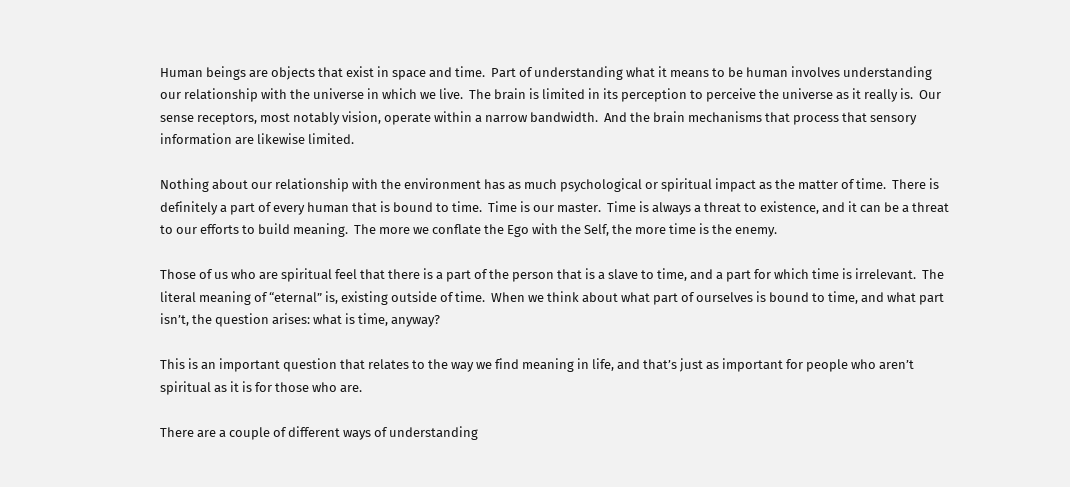Human beings are objects that exist in space and time.  Part of understanding what it means to be human involves understanding our relationship with the universe in which we live.  The brain is limited in its perception to perceive the universe as it really is.  Our sense receptors, most notably vision, operate within a narrow bandwidth.  And the brain mechanisms that process that sensory information are likewise limited.

Nothing about our relationship with the environment has as much psychological or spiritual impact as the matter of time.  There is definitely a part of every human that is bound to time.  Time is our master.  Time is always a threat to existence, and it can be a threat to our efforts to build meaning.  The more we conflate the Ego with the Self, the more time is the enemy.

Those of us who are spiritual feel that there is a part of the person that is a slave to time, and a part for which time is irrelevant.  The literal meaning of “eternal” is, existing outside of time.  When we think about what part of ourselves is bound to time, and what part isn’t, the question arises: what is time, anyway?

This is an important question that relates to the way we find meaning in life, and that’s just as important for people who aren’t spiritual as it is for those who are.

There are a couple of different ways of understanding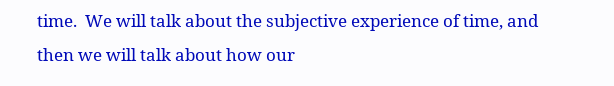time.  We will talk about the subjective experience of time, and then we will talk about how our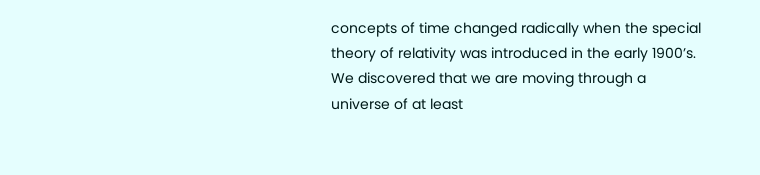concepts of time changed radically when the special theory of relativity was introduced in the early 1900’s. We discovered that we are moving through a universe of at least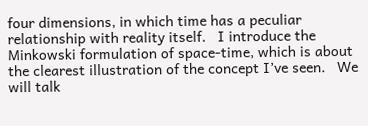four dimensions, in which time has a peculiar relationship with reality itself.   I introduce the Minkowski formulation of space-time, which is about the clearest illustration of the concept I’ve seen.   We will talk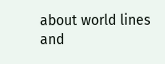about world lines and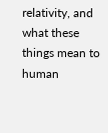relativity, and what these things mean to human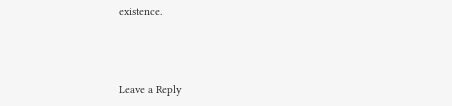existence.



Leave a Reply